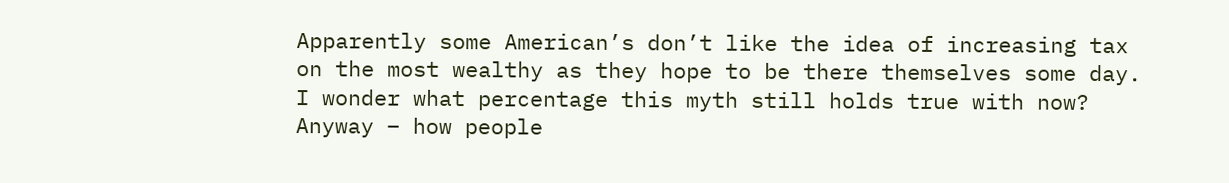Apparently some American’s don’t like the idea of increasing tax on the most wealthy as they hope to be there themselves some day. I wonder what percentage this myth still holds true with now? Anyway – how people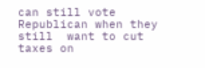can still vote Republican when they still  want to cut  taxes on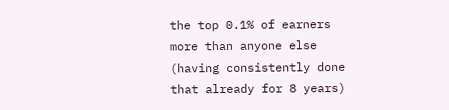the top 0.1% of earners more than anyone else (having consistently done that already for 8 years)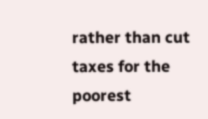rather than cut taxes for the poorest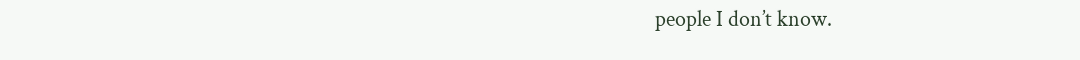people I don’t know.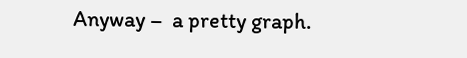Anyway –  a pretty graph.